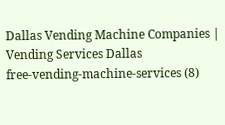Dallas Vending Machine Companies | Vending Services Dallas
free-vending-machine-services (8)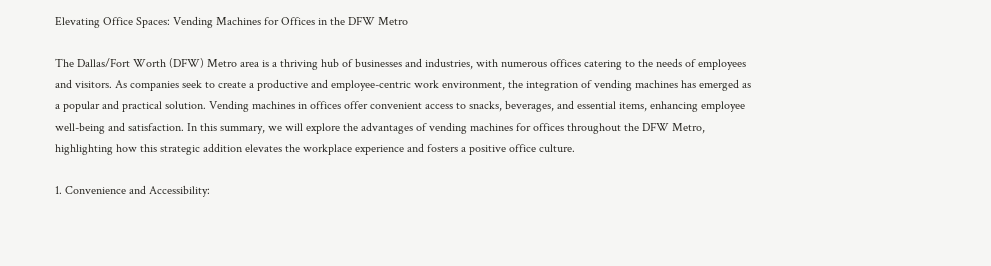Elevating Office Spaces: Vending Machines for Offices in the DFW Metro

The Dallas/Fort Worth (DFW) Metro area is a thriving hub of businesses and industries, with numerous offices catering to the needs of employees and visitors. As companies seek to create a productive and employee-centric work environment, the integration of vending machines has emerged as a popular and practical solution. Vending machines in offices offer convenient access to snacks, beverages, and essential items, enhancing employee well-being and satisfaction. In this summary, we will explore the advantages of vending machines for offices throughout the DFW Metro, highlighting how this strategic addition elevates the workplace experience and fosters a positive office culture.

1. Convenience and Accessibility: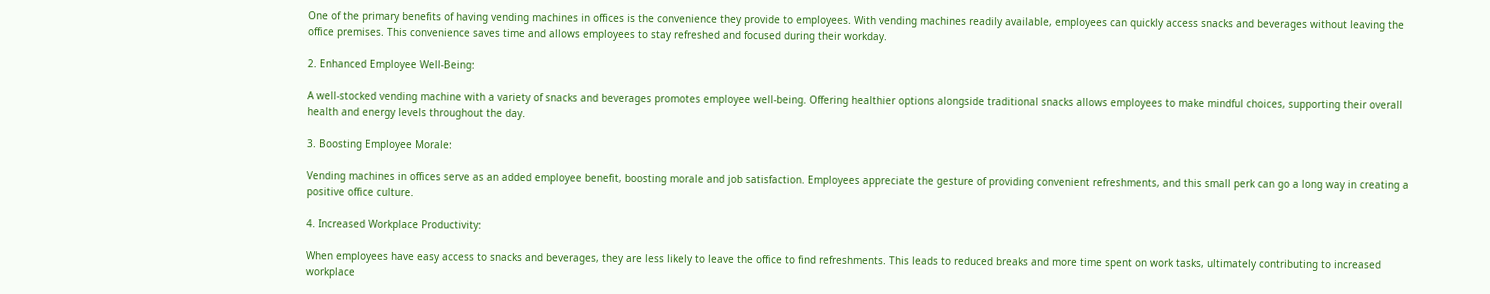One of the primary benefits of having vending machines in offices is the convenience they provide to employees. With vending machines readily available, employees can quickly access snacks and beverages without leaving the office premises. This convenience saves time and allows employees to stay refreshed and focused during their workday.

2. Enhanced Employee Well-Being:

A well-stocked vending machine with a variety of snacks and beverages promotes employee well-being. Offering healthier options alongside traditional snacks allows employees to make mindful choices, supporting their overall health and energy levels throughout the day.

3. Boosting Employee Morale:

Vending machines in offices serve as an added employee benefit, boosting morale and job satisfaction. Employees appreciate the gesture of providing convenient refreshments, and this small perk can go a long way in creating a positive office culture.

4. Increased Workplace Productivity:

When employees have easy access to snacks and beverages, they are less likely to leave the office to find refreshments. This leads to reduced breaks and more time spent on work tasks, ultimately contributing to increased workplace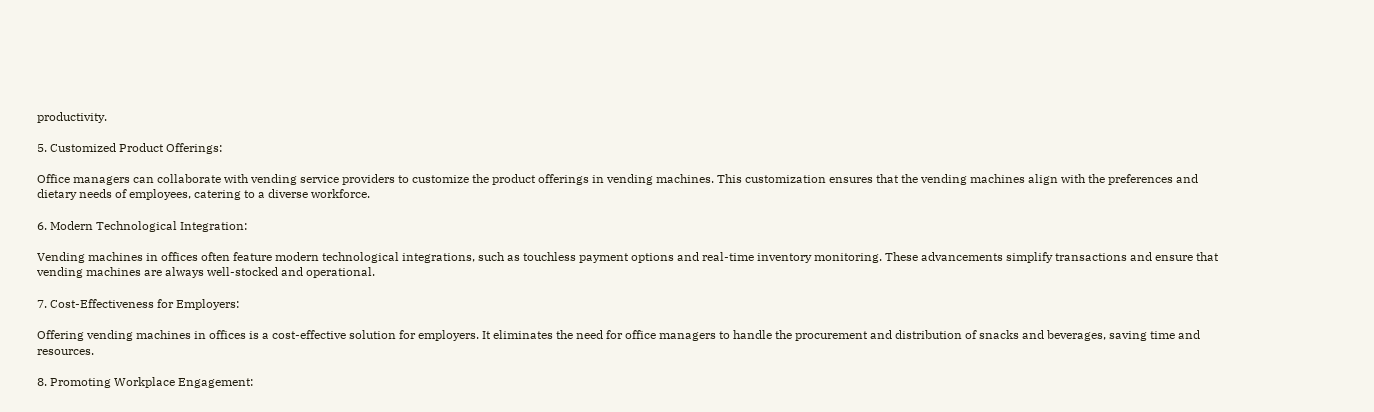productivity.

5. Customized Product Offerings:

Office managers can collaborate with vending service providers to customize the product offerings in vending machines. This customization ensures that the vending machines align with the preferences and dietary needs of employees, catering to a diverse workforce.

6. Modern Technological Integration:

Vending machines in offices often feature modern technological integrations, such as touchless payment options and real-time inventory monitoring. These advancements simplify transactions and ensure that vending machines are always well-stocked and operational.

7. Cost-Effectiveness for Employers:

Offering vending machines in offices is a cost-effective solution for employers. It eliminates the need for office managers to handle the procurement and distribution of snacks and beverages, saving time and resources.

8. Promoting Workplace Engagement: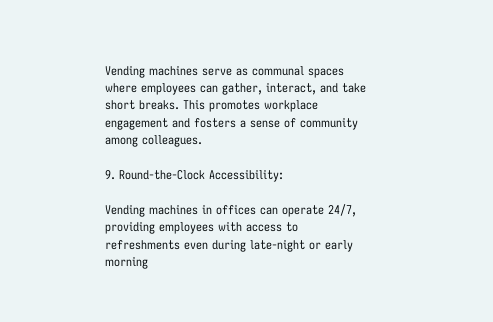Vending machines serve as communal spaces where employees can gather, interact, and take short breaks. This promotes workplace engagement and fosters a sense of community among colleagues.

9. Round-the-Clock Accessibility:

Vending machines in offices can operate 24/7, providing employees with access to refreshments even during late-night or early morning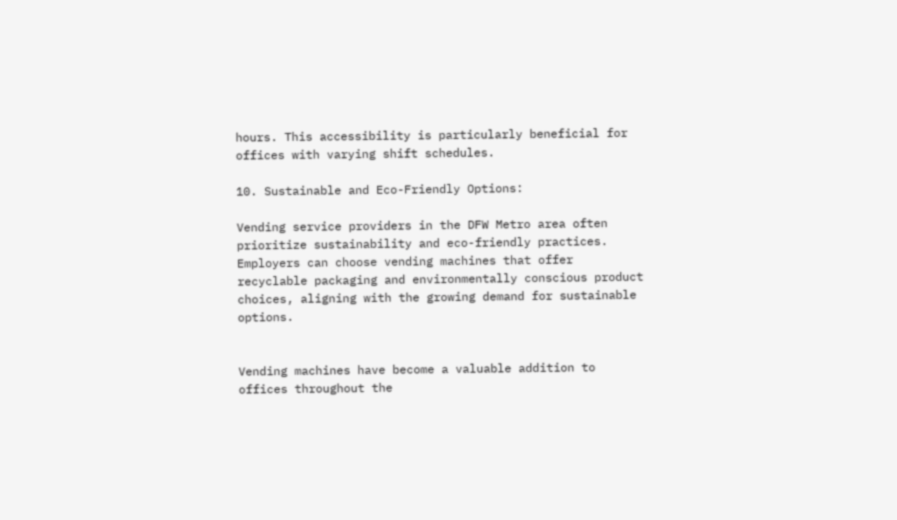hours. This accessibility is particularly beneficial for offices with varying shift schedules.

10. Sustainable and Eco-Friendly Options:

Vending service providers in the DFW Metro area often prioritize sustainability and eco-friendly practices. Employers can choose vending machines that offer recyclable packaging and environmentally conscious product choices, aligning with the growing demand for sustainable options.


Vending machines have become a valuable addition to offices throughout the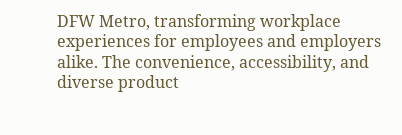DFW Metro, transforming workplace experiences for employees and employers alike. The convenience, accessibility, and diverse product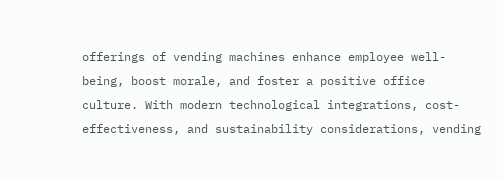offerings of vending machines enhance employee well-being, boost morale, and foster a positive office culture. With modern technological integrations, cost-effectiveness, and sustainability considerations, vending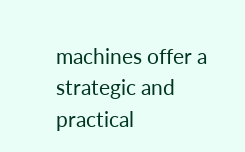machines offer a strategic and practical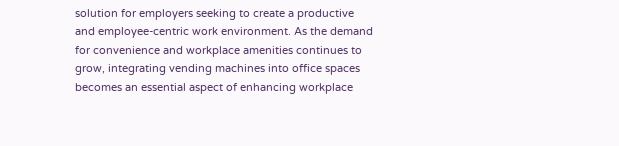solution for employers seeking to create a productive and employee-centric work environment. As the demand for convenience and workplace amenities continues to grow, integrating vending machines into office spaces becomes an essential aspect of enhancing workplace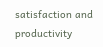satisfaction and productivity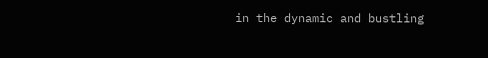in the dynamic and bustling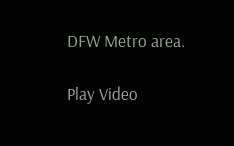DFW Metro area.

Play Video